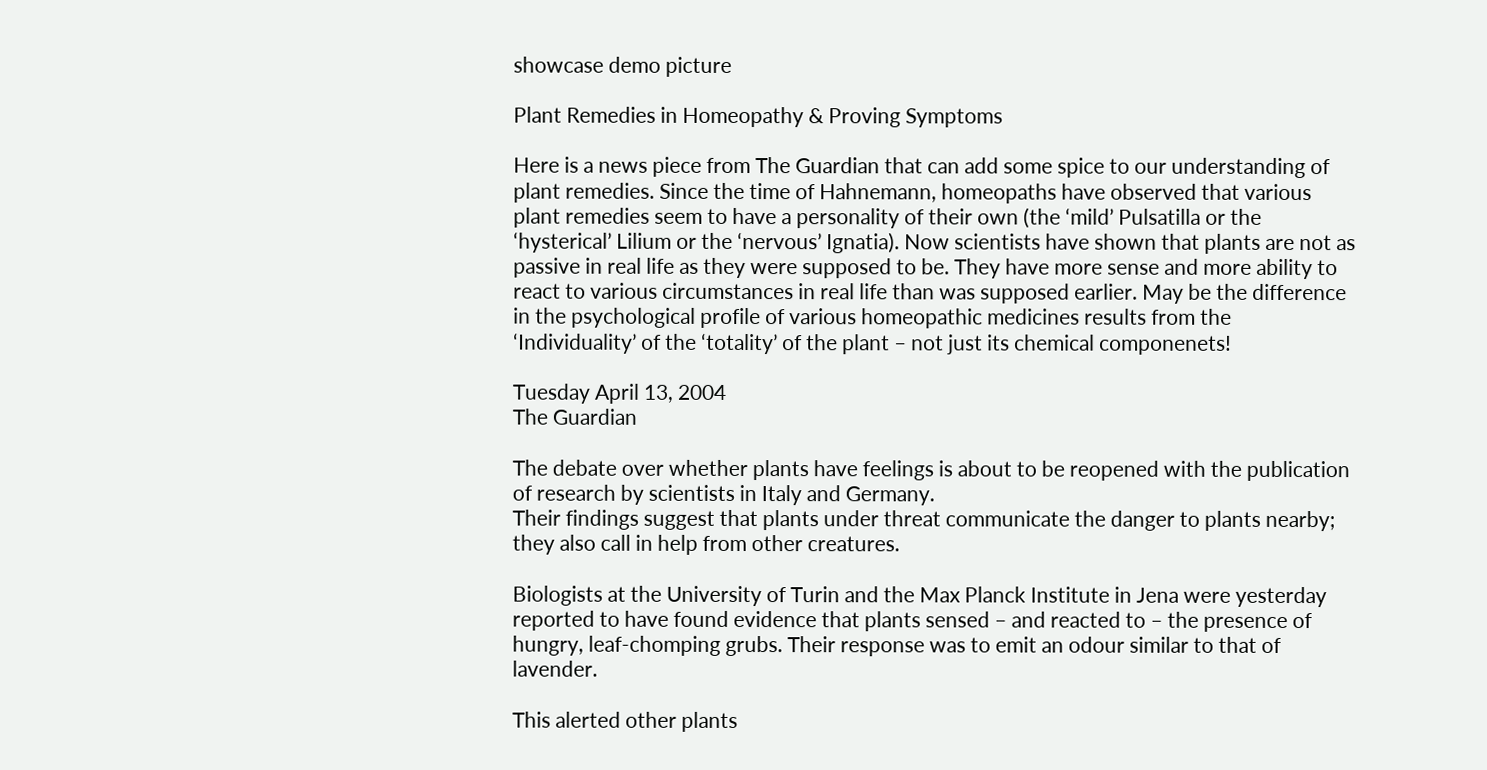showcase demo picture

Plant Remedies in Homeopathy & Proving Symptoms

Here is a news piece from The Guardian that can add some spice to our understanding of plant remedies. Since the time of Hahnemann, homeopaths have observed that various plant remedies seem to have a personality of their own (the ‘mild’ Pulsatilla or the ‘hysterical’ Lilium or the ‘nervous’ Ignatia). Now scientists have shown that plants are not as passive in real life as they were supposed to be. They have more sense and more ability to react to various circumstances in real life than was supposed earlier. May be the difference in the psychological profile of various homeopathic medicines results from the ‘Individuality’ of the ‘totality’ of the plant – not just its chemical componenets!

Tuesday April 13, 2004
The Guardian

The debate over whether plants have feelings is about to be reopened with the publication of research by scientists in Italy and Germany.
Their findings suggest that plants under threat communicate the danger to plants nearby; they also call in help from other creatures.

Biologists at the University of Turin and the Max Planck Institute in Jena were yesterday reported to have found evidence that plants sensed – and reacted to – the presence of hungry, leaf-chomping grubs. Their response was to emit an odour similar to that of lavender.

This alerted other plants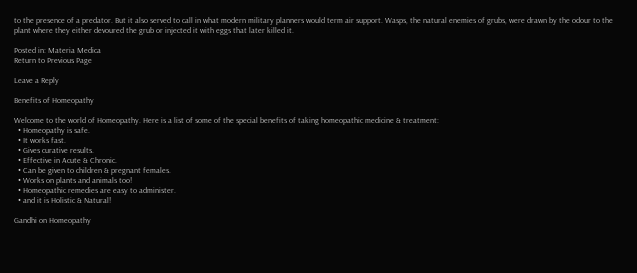to the presence of a predator. But it also served to call in what modern military planners would term air support. Wasps, the natural enemies of grubs, were drawn by the odour to the plant where they either devoured the grub or injected it with eggs that later killed it.

Posted in: Materia Medica
Return to Previous Page

Leave a Reply

Benefits of Homeopathy

Welcome to the world of Homeopathy. Here is a list of some of the special benefits of taking homeopathic medicine & treatment:
  • Homeopathy is safe.
  • It works fast.
  • Gives curative results.
  • Effective in Acute & Chronic.
  • Can be given to children & pregnant females.
  • Works on plants and animals too!
  • Homeopathic remedies are easy to administer.
  • and it is Holistic & Natural!

Gandhi on Homeopathy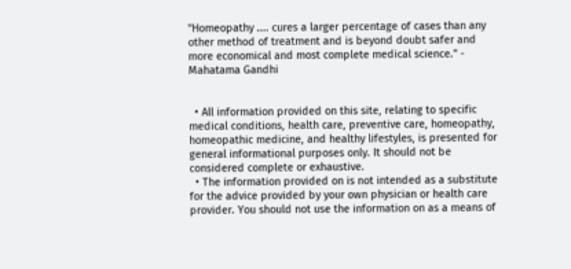"Homeopathy .... cures a larger percentage of cases than any other method of treatment and is beyond doubt safer and more economical and most complete medical science." - Mahatama Gandhi


  • All information provided on this site, relating to specific medical conditions, health care, preventive care, homeopathy, homeopathic medicine, and healthy lifestyles, is presented for general informational purposes only. It should not be considered complete or exhaustive.
  • The information provided on is not intended as a substitute for the advice provided by your own physician or health care provider. You should not use the information on as a means of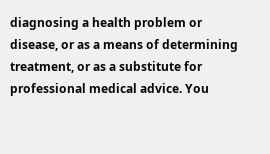diagnosing a health problem or disease, or as a means of determining treatment, or as a substitute for professional medical advice. You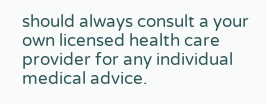should always consult a your own licensed health care provider for any individual medical advice.